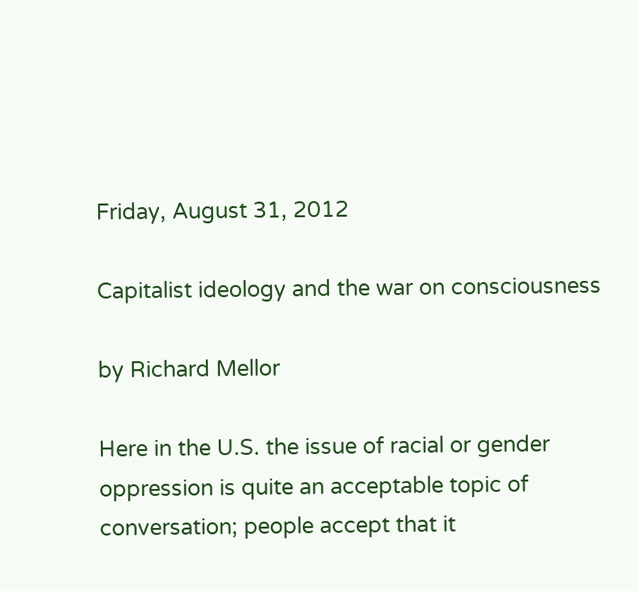Friday, August 31, 2012

Capitalist ideology and the war on consciousness

by Richard Mellor

Here in the U.S. the issue of racial or gender oppression is quite an acceptable topic of conversation; people accept that it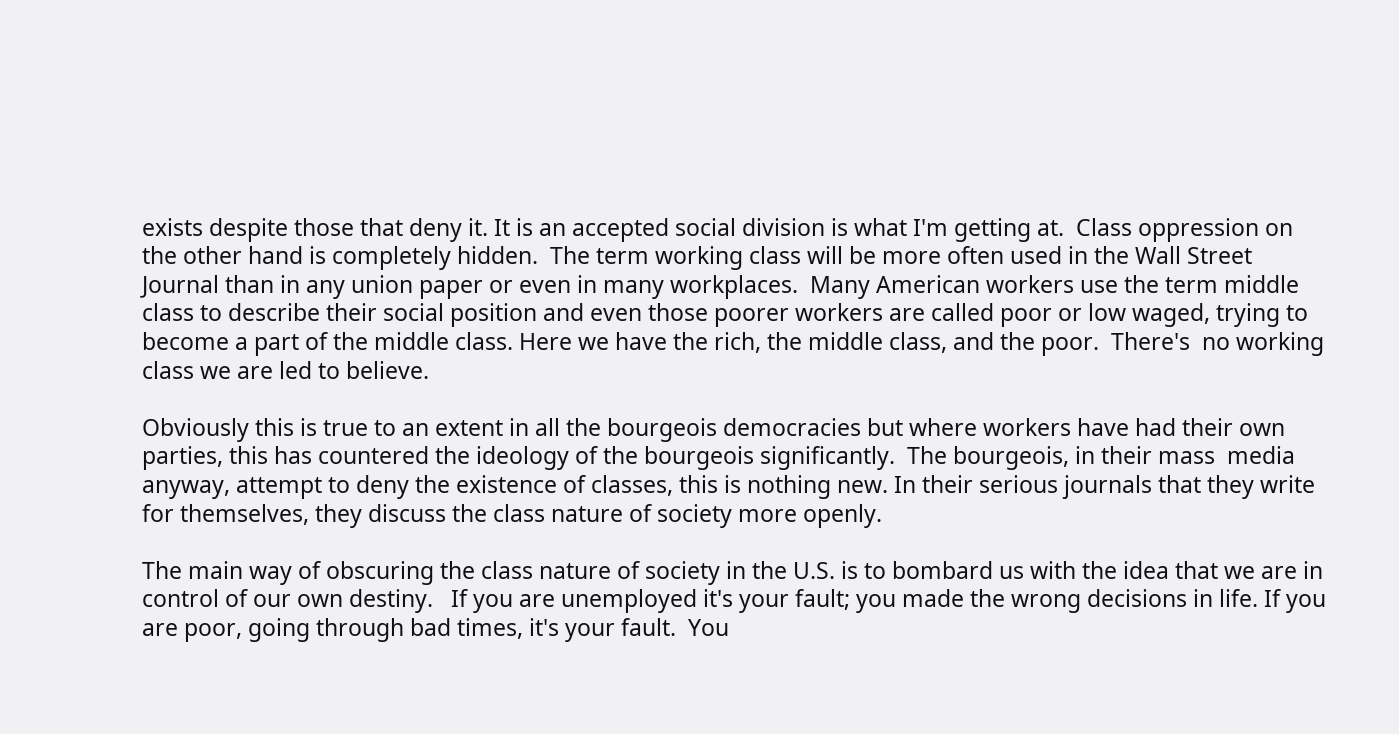exists despite those that deny it. It is an accepted social division is what I'm getting at.  Class oppression on the other hand is completely hidden.  The term working class will be more often used in the Wall Street Journal than in any union paper or even in many workplaces.  Many American workers use the term middle class to describe their social position and even those poorer workers are called poor or low waged, trying to become a part of the middle class. Here we have the rich, the middle class, and the poor.  There's  no working class we are led to believe.

Obviously this is true to an extent in all the bourgeois democracies but where workers have had their own parties, this has countered the ideology of the bourgeois significantly.  The bourgeois, in their mass  media anyway, attempt to deny the existence of classes, this is nothing new. In their serious journals that they write for themselves, they discuss the class nature of society more openly.

The main way of obscuring the class nature of society in the U.S. is to bombard us with the idea that we are in control of our own destiny.   If you are unemployed it's your fault; you made the wrong decisions in life. If you are poor, going through bad times, it's your fault.  You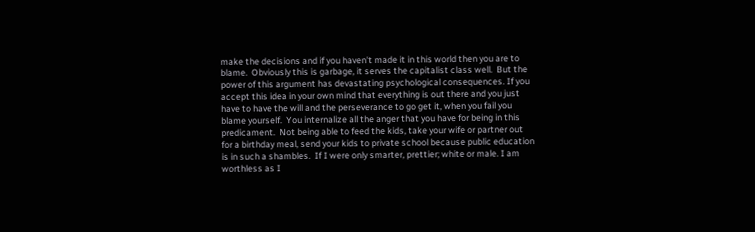make the decisions and if you haven't made it in this world then you are to blame.  Obviously this is garbage, it serves the capitalist class well.  But the power of this argument has devastating psychological consequences. If you accept this idea in your own mind that everything is out there and you just have to have the will and the perseverance to go get it, when you fail you blame yourself.  You internalize all the anger that you have for being in this predicament.  Not being able to feed the kids, take your wife or partner out for a birthday meal, send your kids to private school because public education is in such a shambles.  If I were only smarter, prettier; white or male. I am worthless as I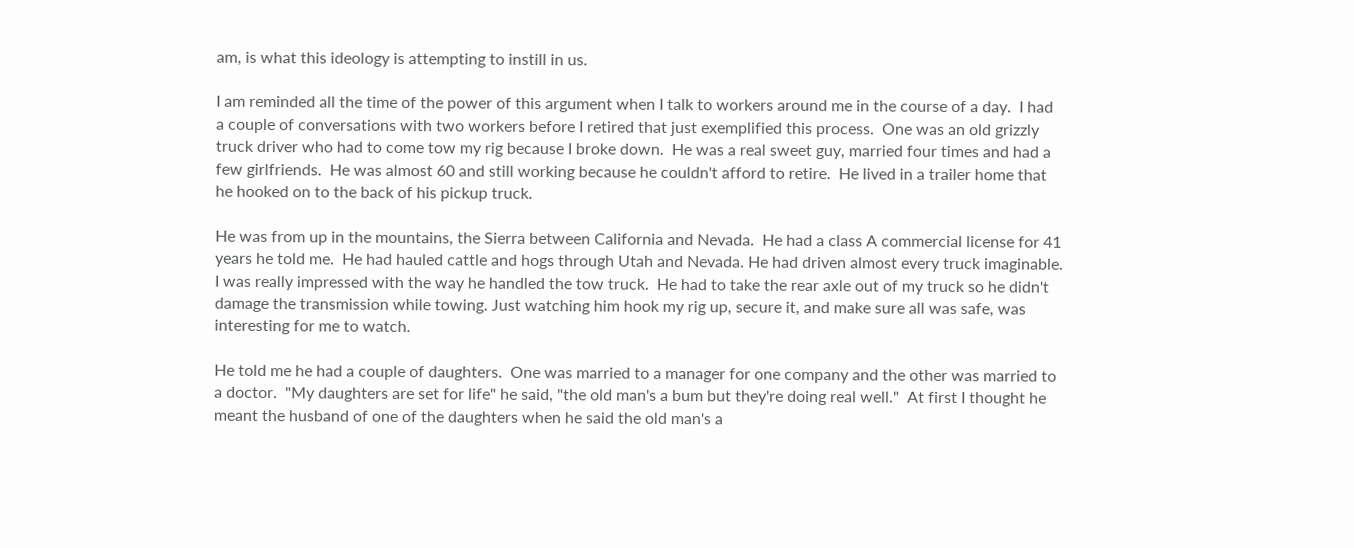am, is what this ideology is attempting to instill in us.

I am reminded all the time of the power of this argument when I talk to workers around me in the course of a day.  I had a couple of conversations with two workers before I retired that just exemplified this process.  One was an old grizzly truck driver who had to come tow my rig because I broke down.  He was a real sweet guy, married four times and had a few girlfriends.  He was almost 60 and still working because he couldn't afford to retire.  He lived in a trailer home that he hooked on to the back of his pickup truck.

He was from up in the mountains, the Sierra between California and Nevada.  He had a class A commercial license for 41 years he told me.  He had hauled cattle and hogs through Utah and Nevada. He had driven almost every truck imaginable.  I was really impressed with the way he handled the tow truck.  He had to take the rear axle out of my truck so he didn't damage the transmission while towing. Just watching him hook my rig up, secure it, and make sure all was safe, was interesting for me to watch.

He told me he had a couple of daughters.  One was married to a manager for one company and the other was married to a doctor.  "My daughters are set for life" he said, "the old man's a bum but they're doing real well."  At first I thought he meant the husband of one of the daughters when he said the old man's a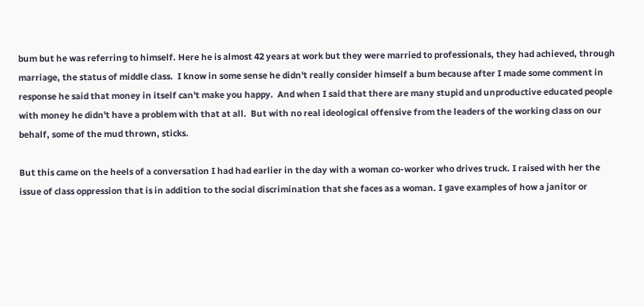bum but he was referring to himself. Here he is almost 42 years at work but they were married to professionals, they had achieved, through marriage, the status of middle class.  I know in some sense he didn't really consider himself a bum because after I made some comment in response he said that money in itself can't make you happy.  And when I said that there are many stupid and unproductive educated people with money he didn't have a problem with that at all.  But with no real ideological offensive from the leaders of the working class on our behalf, some of the mud thrown, sticks.

But this came on the heels of a conversation I had had earlier in the day with a woman co-worker who drives truck. I raised with her the issue of class oppression that is in addition to the social discrimination that she faces as a woman. I gave examples of how a janitor or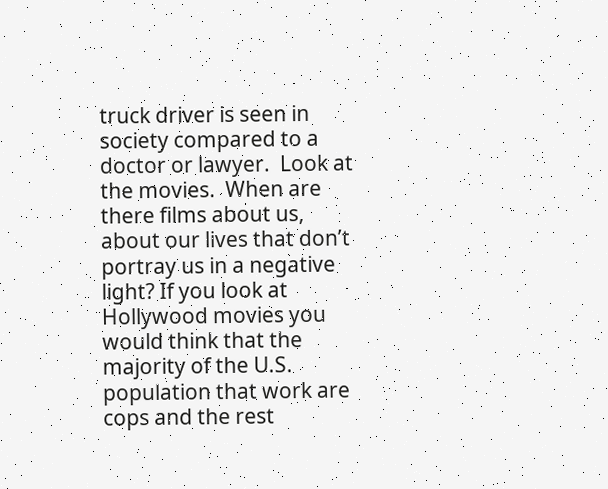truck driver is seen in society compared to a doctor or lawyer.  Look at the movies.  When are there films about us, about our lives that don’t portray us in a negative light? If you look at Hollywood movies you would think that the majority of the U.S. population that work are cops and the rest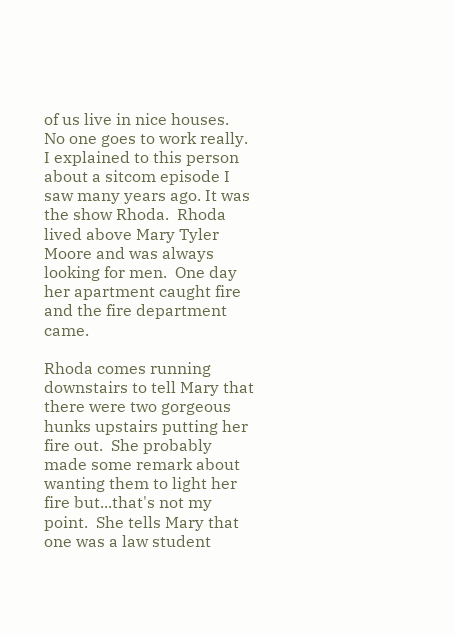of us live in nice houses.  No one goes to work really. I explained to this person about a sitcom episode I saw many years ago. It was the show Rhoda.  Rhoda lived above Mary Tyler Moore and was always looking for men.  One day her apartment caught fire and the fire department came.

Rhoda comes running downstairs to tell Mary that there were two gorgeous hunks upstairs putting her fire out.  She probably made some remark about wanting them to light her fire but...that's not my point.  She tells Mary that one was a law student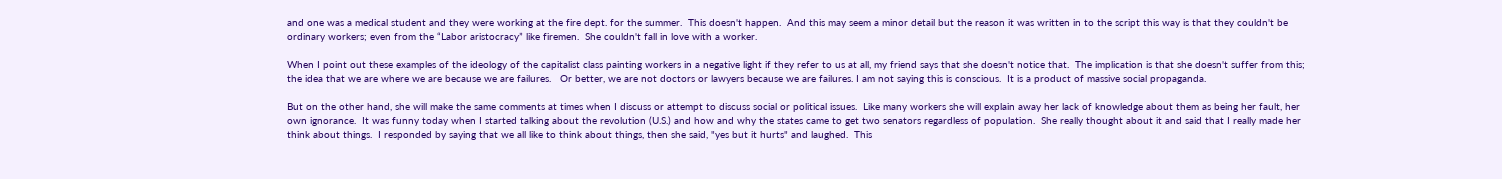and one was a medical student and they were working at the fire dept. for the summer.  This doesn't happen.  And this may seem a minor detail but the reason it was written in to the script this way is that they couldn't be ordinary workers; even from the “Labor aristocracy” like firemen.  She couldn't fall in love with a worker.

When I point out these examples of the ideology of the capitalist class painting workers in a negative light if they refer to us at all, my friend says that she doesn't notice that.  The implication is that she doesn't suffer from this; the idea that we are where we are because we are failures.   Or better, we are not doctors or lawyers because we are failures. I am not saying this is conscious.  It is a product of massive social propaganda.

But on the other hand, she will make the same comments at times when I discuss or attempt to discuss social or political issues.  Like many workers she will explain away her lack of knowledge about them as being her fault, her own ignorance.  It was funny today when I started talking about the revolution (U.S.) and how and why the states came to get two senators regardless of population.  She really thought about it and said that I really made her think about things.  I responded by saying that we all like to think about things, then she said, "yes but it hurts" and laughed.  This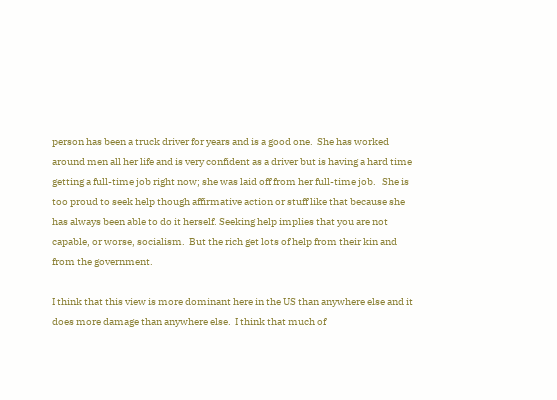person has been a truck driver for years and is a good one.  She has worked around men all her life and is very confident as a driver but is having a hard time getting a full-time job right now; she was laid off from her full-time job.   She is too proud to seek help though affirmative action or stuff like that because she has always been able to do it herself. Seeking help implies that you are not capable, or worse, socialism.  But the rich get lots of help from their kin and from the government.

I think that this view is more dominant here in the US than anywhere else and it does more damage than anywhere else.  I think that much of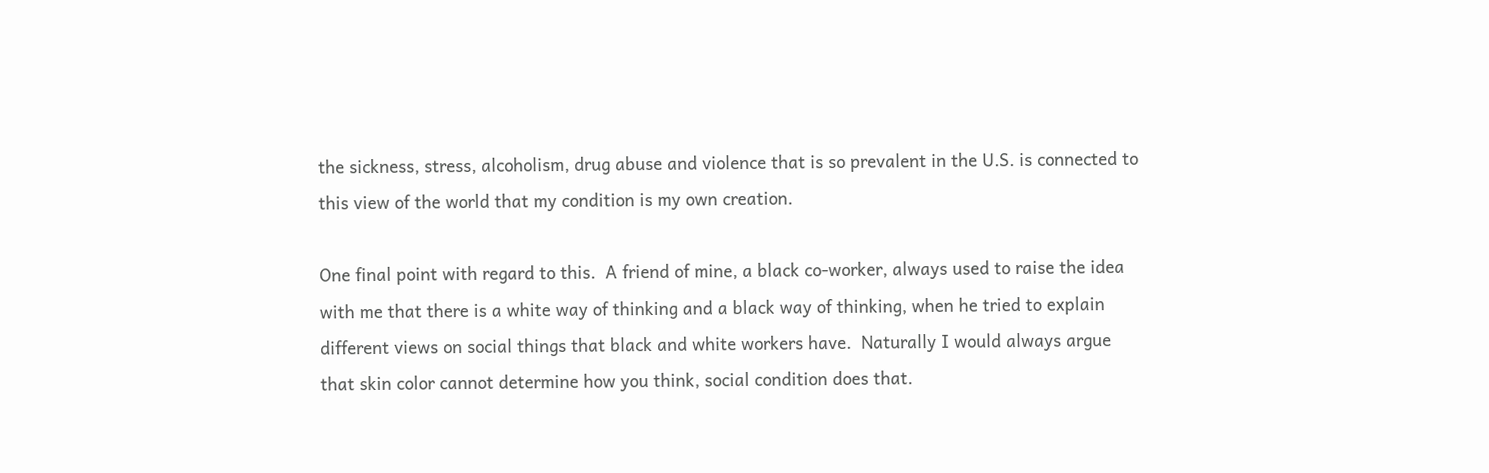the sickness, stress, alcoholism, drug abuse and violence that is so prevalent in the U.S. is connected to this view of the world that my condition is my own creation.

One final point with regard to this.  A friend of mine, a black co-worker, always used to raise the idea with me that there is a white way of thinking and a black way of thinking, when he tried to explain different views on social things that black and white workers have.  Naturally I would always argue that skin color cannot determine how you think, social condition does that.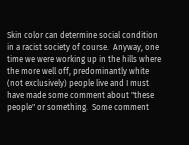Skin color can determine social condition in a racist society of course.  Anyway, one time we were working up in the hills where the more well off, predominantly white (not exclusively) people live and I must have made some comment about "these people" or something.  Some comment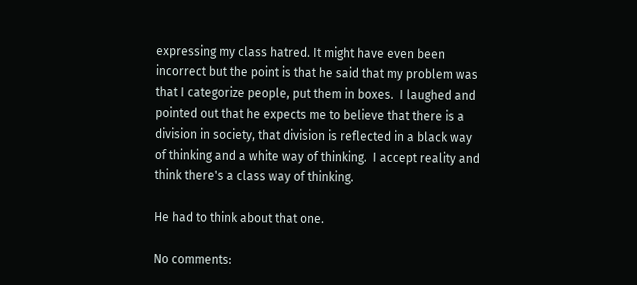expressing my class hatred. It might have even been incorrect but the point is that he said that my problem was that I categorize people, put them in boxes.  I laughed and pointed out that he expects me to believe that there is a division in society, that division is reflected in a black way of thinking and a white way of thinking.  I accept reality and think there's a class way of thinking.

He had to think about that one.

No comments: